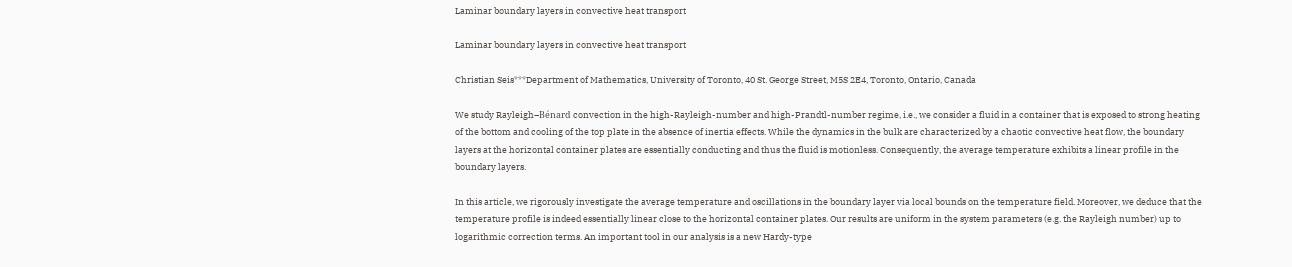Laminar boundary layers in convective heat transport

Laminar boundary layers in convective heat transport

Christian Seis***Department of Mathematics, University of Toronto, 40 St. George Street, M5S 2E4, Toronto, Ontario, Canada

We study Rayleigh–Bénard convection in the high-Rayleigh-number and high-Prandtl-number regime, i.e., we consider a fluid in a container that is exposed to strong heating of the bottom and cooling of the top plate in the absence of inertia effects. While the dynamics in the bulk are characterized by a chaotic convective heat flow, the boundary layers at the horizontal container plates are essentially conducting and thus the fluid is motionless. Consequently, the average temperature exhibits a linear profile in the boundary layers.

In this article, we rigorously investigate the average temperature and oscillations in the boundary layer via local bounds on the temperature field. Moreover, we deduce that the temperature profile is indeed essentially linear close to the horizontal container plates. Our results are uniform in the system parameters (e.g. the Rayleigh number) up to logarithmic correction terms. An important tool in our analysis is a new Hardy-type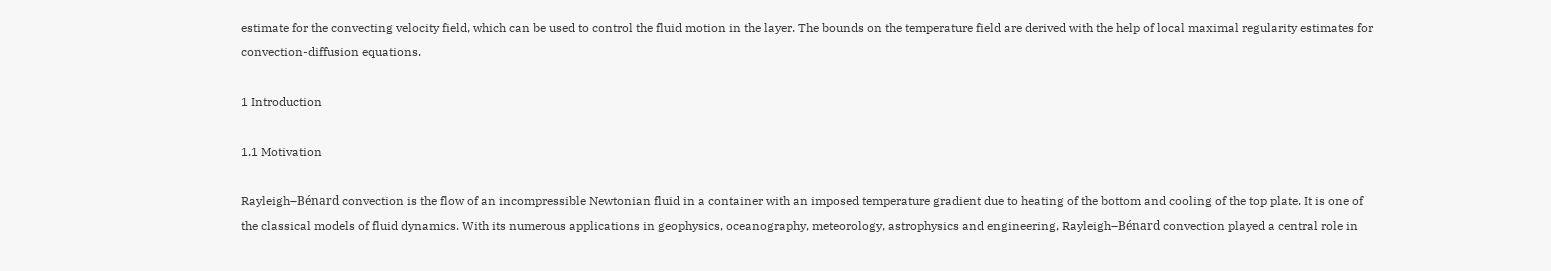estimate for the convecting velocity field, which can be used to control the fluid motion in the layer. The bounds on the temperature field are derived with the help of local maximal regularity estimates for convection-diffusion equations.

1 Introduction

1.1 Motivation

Rayleigh–Bénard convection is the flow of an incompressible Newtonian fluid in a container with an imposed temperature gradient due to heating of the bottom and cooling of the top plate. It is one of the classical models of fluid dynamics. With its numerous applications in geophysics, oceanography, meteorology, astrophysics and engineering, Rayleigh–Bénard convection played a central role in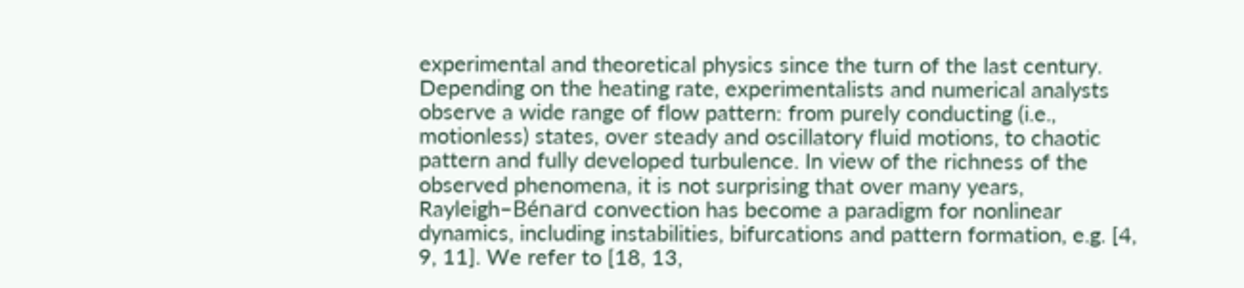experimental and theoretical physics since the turn of the last century. Depending on the heating rate, experimentalists and numerical analysts observe a wide range of flow pattern: from purely conducting (i.e., motionless) states, over steady and oscillatory fluid motions, to chaotic pattern and fully developed turbulence. In view of the richness of the observed phenomena, it is not surprising that over many years, Rayleigh–Bénard convection has become a paradigm for nonlinear dynamics, including instabilities, bifurcations and pattern formation, e.g. [4, 9, 11]. We refer to [18, 13,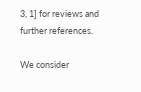3, 1] for reviews and further references.

We consider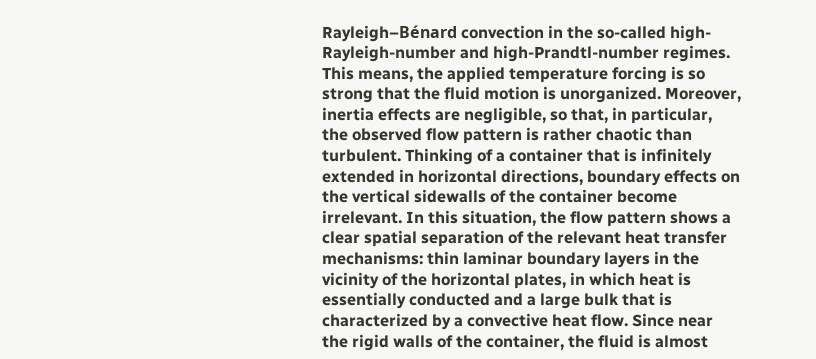Rayleigh–Bénard convection in the so-called high-Rayleigh-number and high-Prandtl-number regimes. This means, the applied temperature forcing is so strong that the fluid motion is unorganized. Moreover, inertia effects are negligible, so that, in particular, the observed flow pattern is rather chaotic than turbulent. Thinking of a container that is infinitely extended in horizontal directions, boundary effects on the vertical sidewalls of the container become irrelevant. In this situation, the flow pattern shows a clear spatial separation of the relevant heat transfer mechanisms: thin laminar boundary layers in the vicinity of the horizontal plates, in which heat is essentially conducted and a large bulk that is characterized by a convective heat flow. Since near the rigid walls of the container, the fluid is almost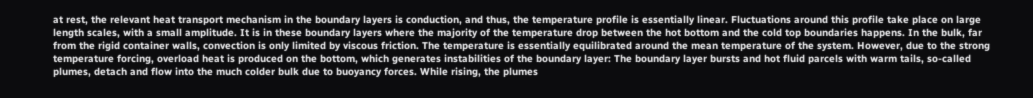at rest, the relevant heat transport mechanism in the boundary layers is conduction, and thus, the temperature profile is essentially linear. Fluctuations around this profile take place on large length scales, with a small amplitude. It is in these boundary layers where the majority of the temperature drop between the hot bottom and the cold top boundaries happens. In the bulk, far from the rigid container walls, convection is only limited by viscous friction. The temperature is essentially equilibrated around the mean temperature of the system. However, due to the strong temperature forcing, overload heat is produced on the bottom, which generates instabilities of the boundary layer: The boundary layer bursts and hot fluid parcels with warm tails, so-called plumes, detach and flow into the much colder bulk due to buoyancy forces. While rising, the plumes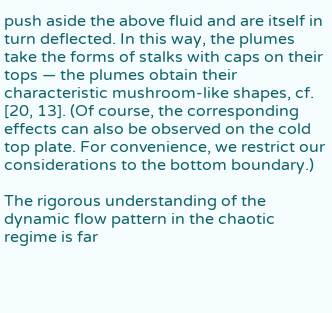push aside the above fluid and are itself in turn deflected. In this way, the plumes take the forms of stalks with caps on their tops — the plumes obtain their characteristic mushroom-like shapes, cf. [20, 13]. (Of course, the corresponding effects can also be observed on the cold top plate. For convenience, we restrict our considerations to the bottom boundary.)

The rigorous understanding of the dynamic flow pattern in the chaotic regime is far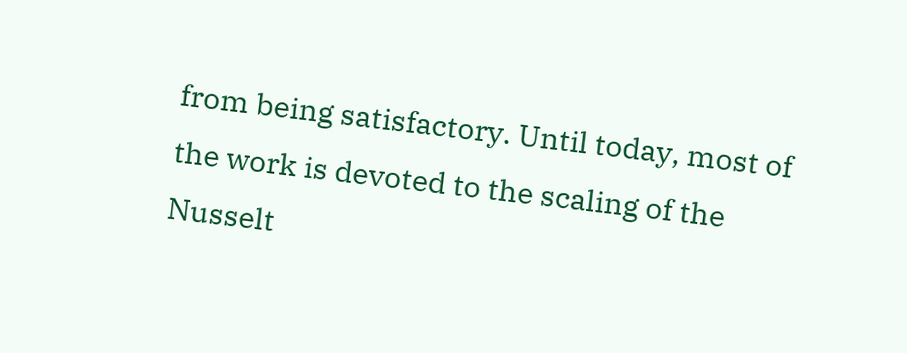from being satisfactory. Until today, most of the work is devoted to the scaling of the Nusselt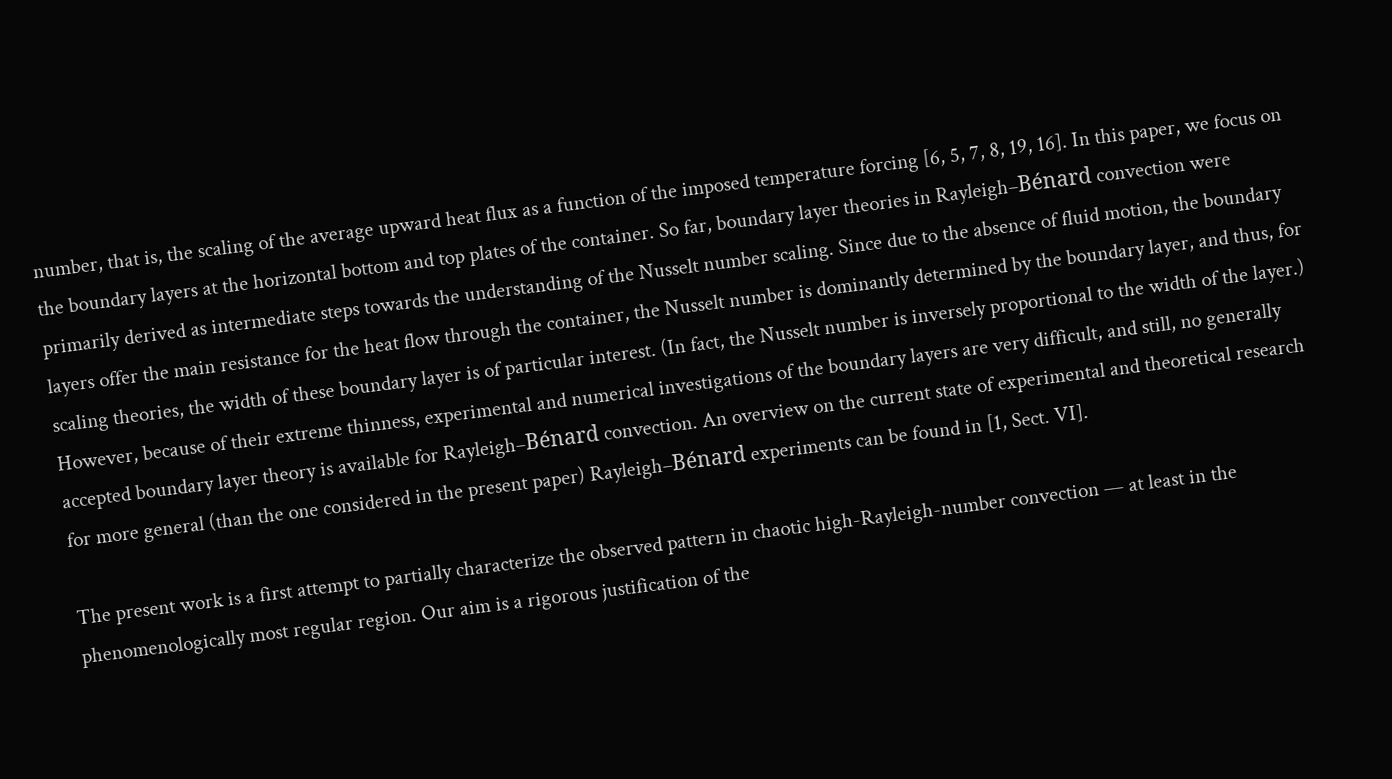number, that is, the scaling of the average upward heat flux as a function of the imposed temperature forcing [6, 5, 7, 8, 19, 16]. In this paper, we focus on the boundary layers at the horizontal bottom and top plates of the container. So far, boundary layer theories in Rayleigh–Bénard convection were primarily derived as intermediate steps towards the understanding of the Nusselt number scaling. Since due to the absence of fluid motion, the boundary layers offer the main resistance for the heat flow through the container, the Nusselt number is dominantly determined by the boundary layer, and thus, for scaling theories, the width of these boundary layer is of particular interest. (In fact, the Nusselt number is inversely proportional to the width of the layer.) However, because of their extreme thinness, experimental and numerical investigations of the boundary layers are very difficult, and still, no generally accepted boundary layer theory is available for Rayleigh–Bénard convection. An overview on the current state of experimental and theoretical research for more general (than the one considered in the present paper) Rayleigh–Bénard experiments can be found in [1, Sect. VI].

The present work is a first attempt to partially characterize the observed pattern in chaotic high-Rayleigh-number convection — at least in the phenomenologically most regular region. Our aim is a rigorous justification of the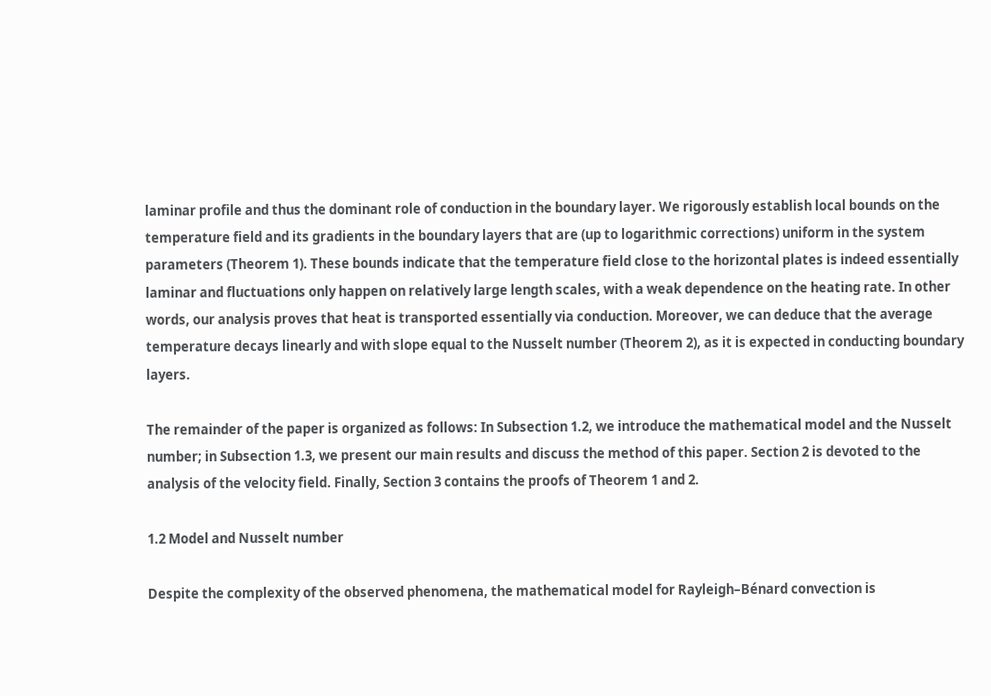laminar profile and thus the dominant role of conduction in the boundary layer. We rigorously establish local bounds on the temperature field and its gradients in the boundary layers that are (up to logarithmic corrections) uniform in the system parameters (Theorem 1). These bounds indicate that the temperature field close to the horizontal plates is indeed essentially laminar and fluctuations only happen on relatively large length scales, with a weak dependence on the heating rate. In other words, our analysis proves that heat is transported essentially via conduction. Moreover, we can deduce that the average temperature decays linearly and with slope equal to the Nusselt number (Theorem 2), as it is expected in conducting boundary layers.

The remainder of the paper is organized as follows: In Subsection 1.2, we introduce the mathematical model and the Nusselt number; in Subsection 1.3, we present our main results and discuss the method of this paper. Section 2 is devoted to the analysis of the velocity field. Finally, Section 3 contains the proofs of Theorem 1 and 2.

1.2 Model and Nusselt number

Despite the complexity of the observed phenomena, the mathematical model for Rayleigh–Bénard convection is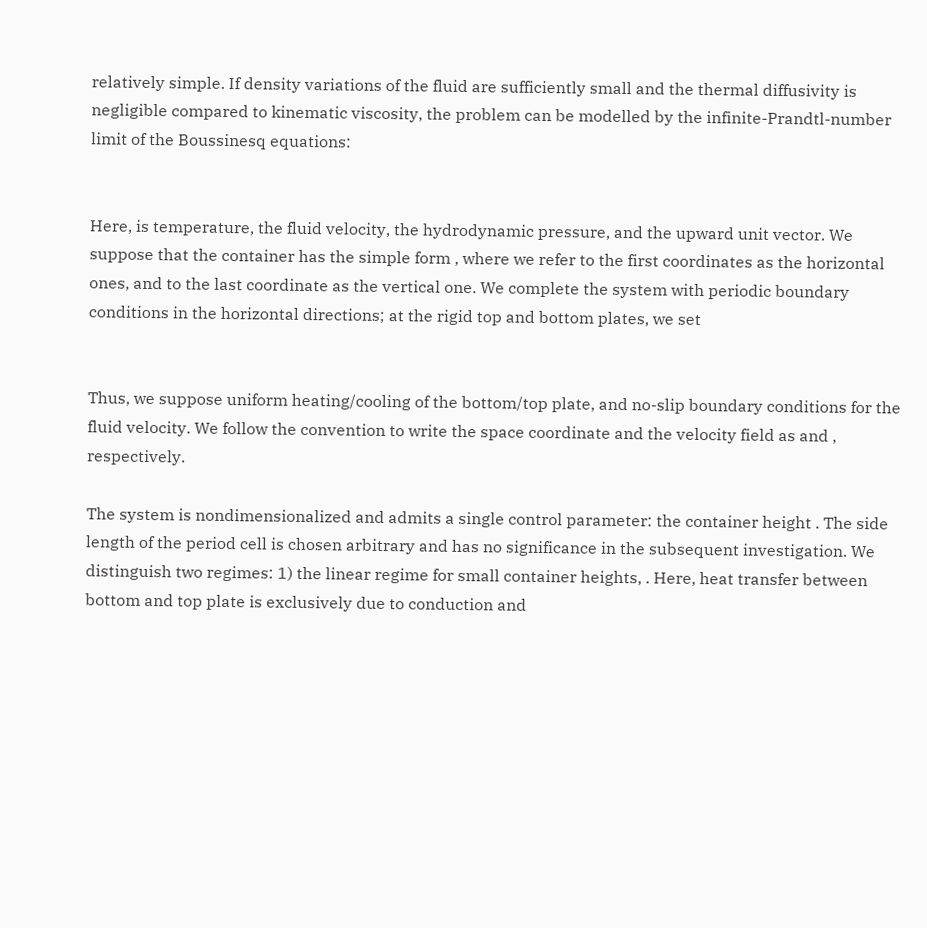relatively simple. If density variations of the fluid are sufficiently small and the thermal diffusivity is negligible compared to kinematic viscosity, the problem can be modelled by the infinite-Prandtl-number limit of the Boussinesq equations:


Here, is temperature, the fluid velocity, the hydrodynamic pressure, and the upward unit vector. We suppose that the container has the simple form , where we refer to the first coordinates as the horizontal ones, and to the last coordinate as the vertical one. We complete the system with periodic boundary conditions in the horizontal directions; at the rigid top and bottom plates, we set


Thus, we suppose uniform heating/cooling of the bottom/top plate, and no-slip boundary conditions for the fluid velocity. We follow the convention to write the space coordinate and the velocity field as and , respectively.

The system is nondimensionalized and admits a single control parameter: the container height . The side length of the period cell is chosen arbitrary and has no significance in the subsequent investigation. We distinguish two regimes: 1) the linear regime for small container heights, . Here, heat transfer between bottom and top plate is exclusively due to conduction and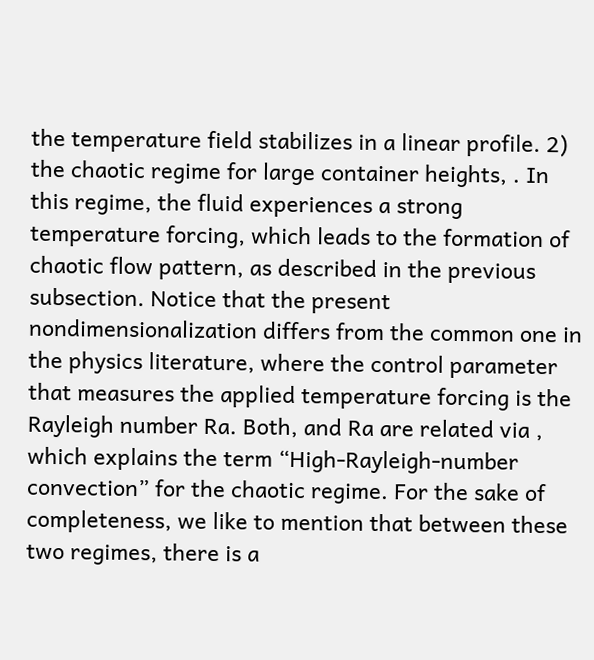the temperature field stabilizes in a linear profile. 2) the chaotic regime for large container heights, . In this regime, the fluid experiences a strong temperature forcing, which leads to the formation of chaotic flow pattern, as described in the previous subsection. Notice that the present nondimensionalization differs from the common one in the physics literature, where the control parameter that measures the applied temperature forcing is the Rayleigh number Ra. Both, and Ra are related via , which explains the term “High-Rayleigh-number convection” for the chaotic regime. For the sake of completeness, we like to mention that between these two regimes, there is a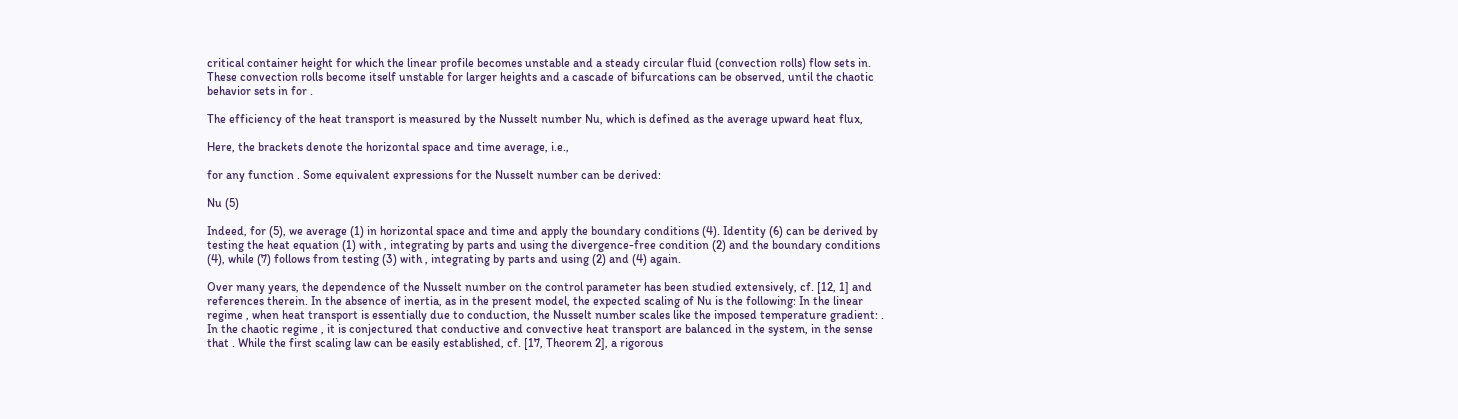critical container height for which the linear profile becomes unstable and a steady circular fluid (convection rolls) flow sets in. These convection rolls become itself unstable for larger heights and a cascade of bifurcations can be observed, until the chaotic behavior sets in for .

The efficiency of the heat transport is measured by the Nusselt number Nu, which is defined as the average upward heat flux,

Here, the brackets denote the horizontal space and time average, i.e.,

for any function . Some equivalent expressions for the Nusselt number can be derived:

Nu (5)

Indeed, for (5), we average (1) in horizontal space and time and apply the boundary conditions (4). Identity (6) can be derived by testing the heat equation (1) with , integrating by parts and using the divergence-free condition (2) and the boundary conditions (4), while (7) follows from testing (3) with , integrating by parts and using (2) and (4) again.

Over many years, the dependence of the Nusselt number on the control parameter has been studied extensively, cf. [12, 1] and references therein. In the absence of inertia, as in the present model, the expected scaling of Nu is the following: In the linear regime , when heat transport is essentially due to conduction, the Nusselt number scales like the imposed temperature gradient: . In the chaotic regime , it is conjectured that conductive and convective heat transport are balanced in the system, in the sense that . While the first scaling law can be easily established, cf. [17, Theorem 2], a rigorous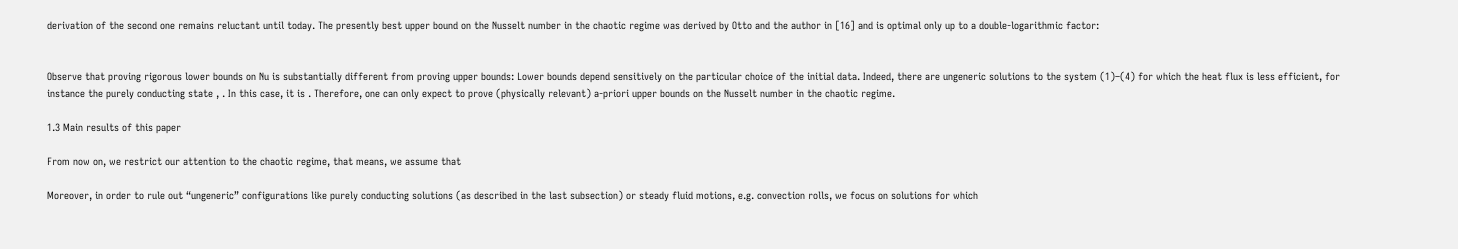derivation of the second one remains reluctant until today. The presently best upper bound on the Nusselt number in the chaotic regime was derived by Otto and the author in [16] and is optimal only up to a double-logarithmic factor:


Observe that proving rigorous lower bounds on Nu is substantially different from proving upper bounds: Lower bounds depend sensitively on the particular choice of the initial data. Indeed, there are ungeneric solutions to the system (1)–(4) for which the heat flux is less efficient, for instance the purely conducting state , . In this case, it is . Therefore, one can only expect to prove (physically relevant) a-priori upper bounds on the Nusselt number in the chaotic regime.

1.3 Main results of this paper

From now on, we restrict our attention to the chaotic regime, that means, we assume that

Moreover, in order to rule out “ungeneric” configurations like purely conducting solutions (as described in the last subsection) or steady fluid motions, e.g. convection rolls, we focus on solutions for which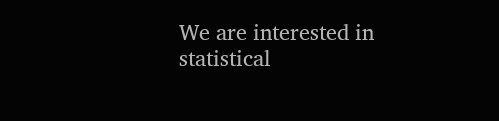We are interested in statistical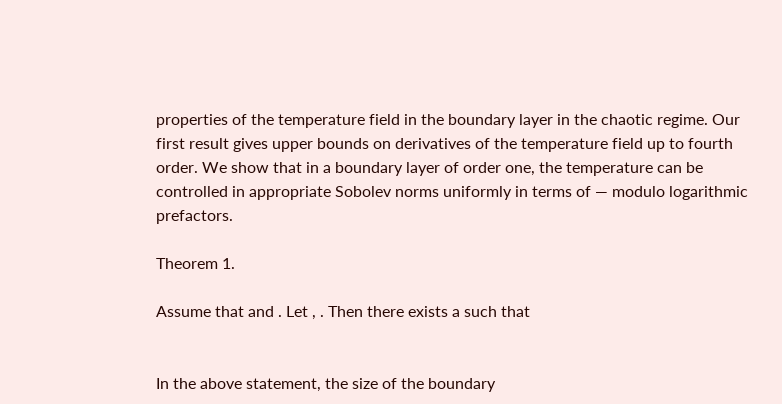properties of the temperature field in the boundary layer in the chaotic regime. Our first result gives upper bounds on derivatives of the temperature field up to fourth order. We show that in a boundary layer of order one, the temperature can be controlled in appropriate Sobolev norms uniformly in terms of — modulo logarithmic prefactors.

Theorem 1.

Assume that and . Let , . Then there exists a such that


In the above statement, the size of the boundary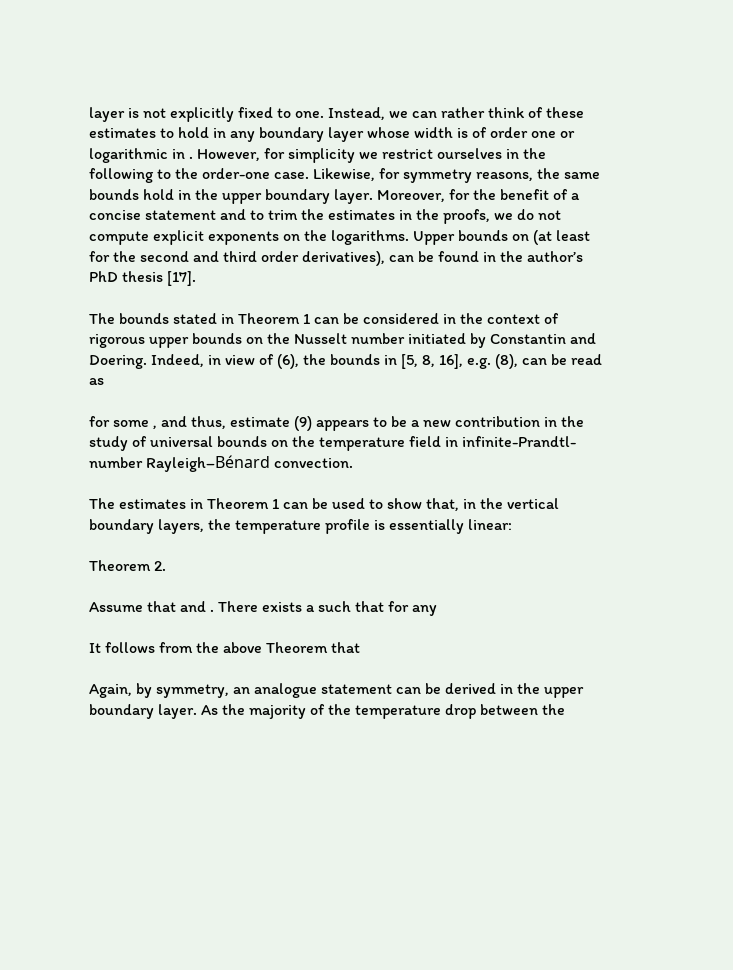layer is not explicitly fixed to one. Instead, we can rather think of these estimates to hold in any boundary layer whose width is of order one or logarithmic in . However, for simplicity we restrict ourselves in the following to the order-one case. Likewise, for symmetry reasons, the same bounds hold in the upper boundary layer. Moreover, for the benefit of a concise statement and to trim the estimates in the proofs, we do not compute explicit exponents on the logarithms. Upper bounds on (at least for the second and third order derivatives), can be found in the author’s PhD thesis [17].

The bounds stated in Theorem 1 can be considered in the context of rigorous upper bounds on the Nusselt number initiated by Constantin and Doering. Indeed, in view of (6), the bounds in [5, 8, 16], e.g. (8), can be read as

for some , and thus, estimate (9) appears to be a new contribution in the study of universal bounds on the temperature field in infinite-Prandtl-number Rayleigh–Bénard convection.

The estimates in Theorem 1 can be used to show that, in the vertical boundary layers, the temperature profile is essentially linear:

Theorem 2.

Assume that and . There exists a such that for any

It follows from the above Theorem that

Again, by symmetry, an analogue statement can be derived in the upper boundary layer. As the majority of the temperature drop between the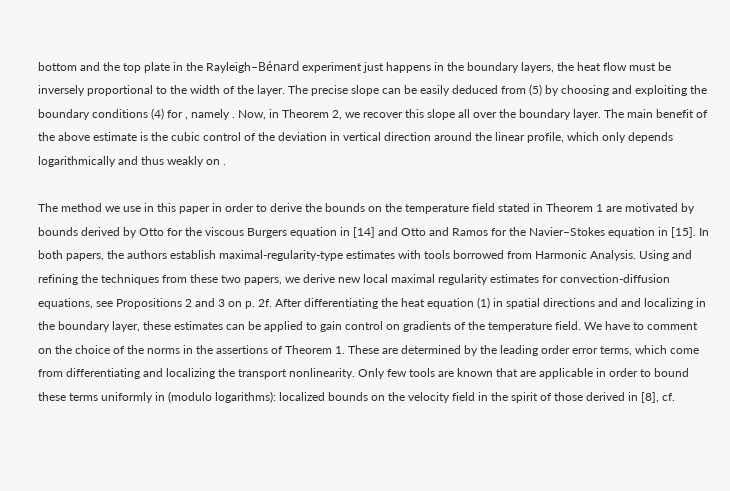bottom and the top plate in the Rayleigh–Bénard experiment just happens in the boundary layers, the heat flow must be inversely proportional to the width of the layer. The precise slope can be easily deduced from (5) by choosing and exploiting the boundary conditions (4) for , namely . Now, in Theorem 2, we recover this slope all over the boundary layer. The main benefit of the above estimate is the cubic control of the deviation in vertical direction around the linear profile, which only depends logarithmically and thus weakly on .

The method we use in this paper in order to derive the bounds on the temperature field stated in Theorem 1 are motivated by bounds derived by Otto for the viscous Burgers equation in [14] and Otto and Ramos for the Navier–Stokes equation in [15]. In both papers, the authors establish maximal-regularity-type estimates with tools borrowed from Harmonic Analysis. Using and refining the techniques from these two papers, we derive new local maximal regularity estimates for convection-diffusion equations, see Propositions 2 and 3 on p. 2f. After differentiating the heat equation (1) in spatial directions and and localizing in the boundary layer, these estimates can be applied to gain control on gradients of the temperature field. We have to comment on the choice of the norms in the assertions of Theorem 1. These are determined by the leading order error terms, which come from differentiating and localizing the transport nonlinearity. Only few tools are known that are applicable in order to bound these terms uniformly in (modulo logarithms): localized bounds on the velocity field in the spirit of those derived in [8], cf.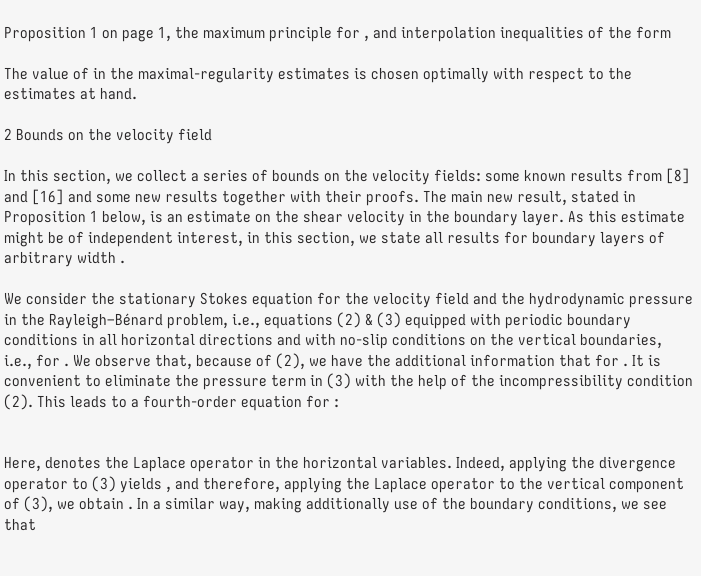Proposition 1 on page 1, the maximum principle for , and interpolation inequalities of the form

The value of in the maximal-regularity estimates is chosen optimally with respect to the estimates at hand.

2 Bounds on the velocity field

In this section, we collect a series of bounds on the velocity fields: some known results from [8] and [16] and some new results together with their proofs. The main new result, stated in Proposition 1 below, is an estimate on the shear velocity in the boundary layer. As this estimate might be of independent interest, in this section, we state all results for boundary layers of arbitrary width .

We consider the stationary Stokes equation for the velocity field and the hydrodynamic pressure in the Rayleigh–Bénard problem, i.e., equations (2) & (3) equipped with periodic boundary conditions in all horizontal directions and with no-slip conditions on the vertical boundaries, i.e., for . We observe that, because of (2), we have the additional information that for . It is convenient to eliminate the pressure term in (3) with the help of the incompressibility condition (2). This leads to a fourth-order equation for :


Here, denotes the Laplace operator in the horizontal variables. Indeed, applying the divergence operator to (3) yields , and therefore, applying the Laplace operator to the vertical component of (3), we obtain . In a similar way, making additionally use of the boundary conditions, we see that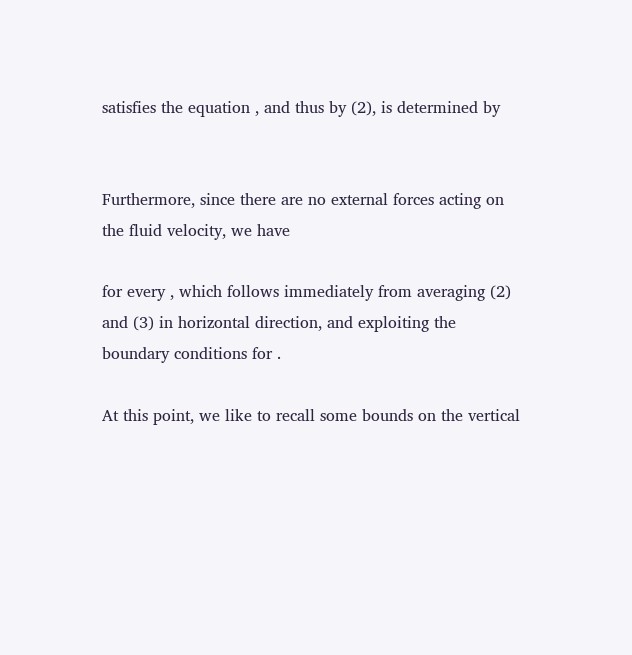satisfies the equation , and thus by (2), is determined by


Furthermore, since there are no external forces acting on the fluid velocity, we have

for every , which follows immediately from averaging (2) and (3) in horizontal direction, and exploiting the boundary conditions for .

At this point, we like to recall some bounds on the vertical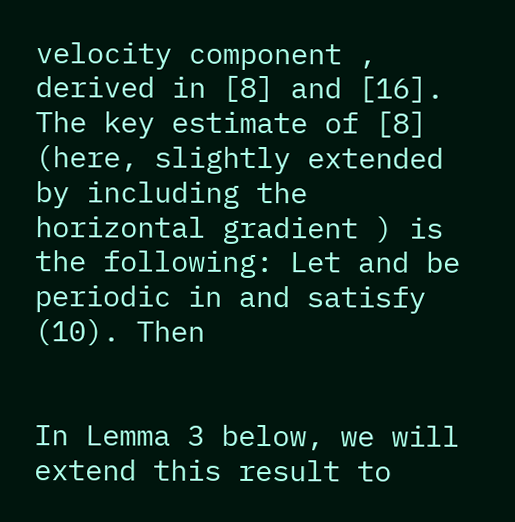velocity component , derived in [8] and [16]. The key estimate of [8] (here, slightly extended by including the horizontal gradient ) is the following: Let and be periodic in and satisfy (10). Then


In Lemma 3 below, we will extend this result to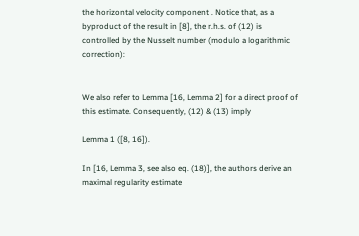the horizontal velocity component . Notice that, as a byproduct of the result in [8], the r.h.s. of (12) is controlled by the Nusselt number (modulo a logarithmic correction):


We also refer to Lemma [16, Lemma 2] for a direct proof of this estimate. Consequently, (12) & (13) imply

Lemma 1 ([8, 16]).

In [16, Lemma 3, see also eq. (18)], the authors derive an maximal regularity estimate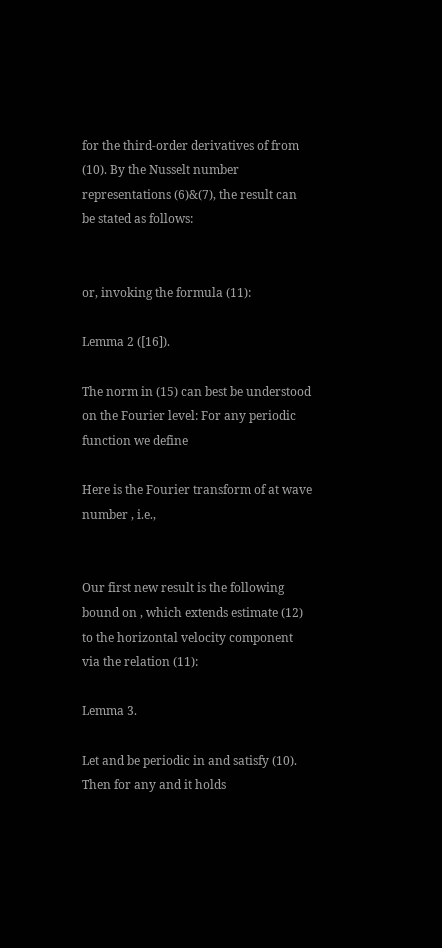for the third-order derivatives of from (10). By the Nusselt number representations (6)&(7), the result can be stated as follows:


or, invoking the formula (11):

Lemma 2 ([16]).

The norm in (15) can best be understood on the Fourier level: For any periodic function we define

Here is the Fourier transform of at wave number , i.e.,


Our first new result is the following bound on , which extends estimate (12) to the horizontal velocity component via the relation (11):

Lemma 3.

Let and be periodic in and satisfy (10). Then for any and it holds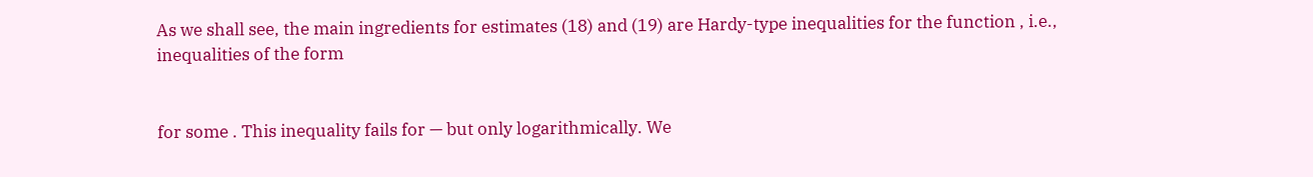As we shall see, the main ingredients for estimates (18) and (19) are Hardy-type inequalities for the function , i.e., inequalities of the form


for some . This inequality fails for — but only logarithmically. We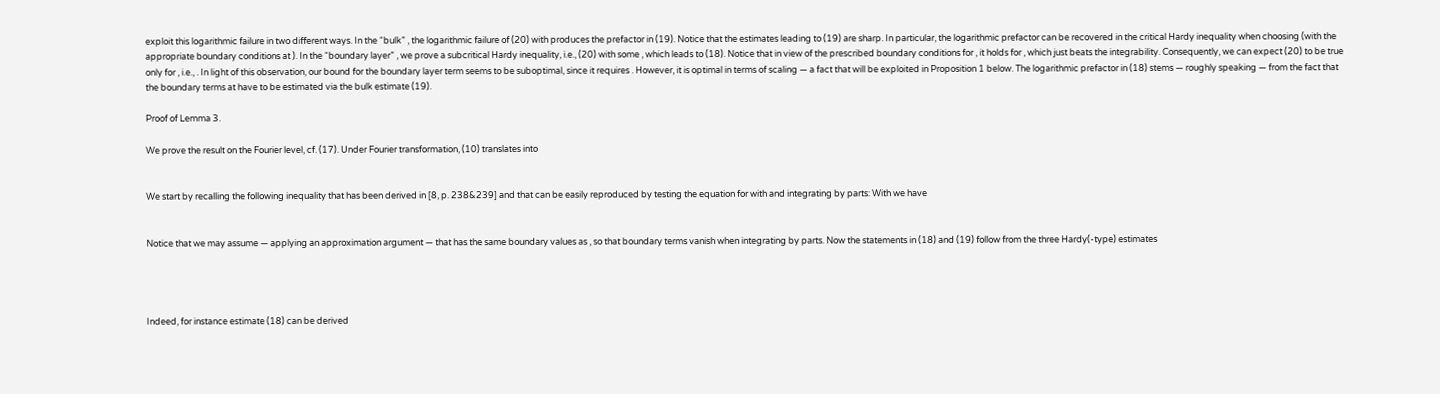exploit this logarithmic failure in two different ways. In the “bulk” , the logarithmic failure of (20) with produces the prefactor in (19). Notice that the estimates leading to (19) are sharp. In particular, the logarithmic prefactor can be recovered in the critical Hardy inequality when choosing (with the appropriate boundary conditions at ). In the “boundary layer” , we prove a subcritical Hardy inequality, i.e., (20) with some , which leads to (18). Notice that in view of the prescribed boundary conditions for , it holds for , which just beats the integrability. Consequently, we can expect (20) to be true only for , i.e., . In light of this observation, our bound for the boundary layer term seems to be suboptimal, since it requires . However, it is optimal in terms of scaling — a fact that will be exploited in Proposition 1 below. The logarithmic prefactor in (18) stems — roughly speaking — from the fact that the boundary terms at have to be estimated via the bulk estimate (19).

Proof of Lemma 3.

We prove the result on the Fourier level, cf. (17). Under Fourier transformation, (10) translates into


We start by recalling the following inequality that has been derived in [8, p. 238&239] and that can be easily reproduced by testing the equation for with and integrating by parts: With we have


Notice that we may assume — applying an approximation argument — that has the same boundary values as , so that boundary terms vanish when integrating by parts. Now the statements in (18) and (19) follow from the three Hardy(-type) estimates




Indeed, for instance estimate (18) can be derived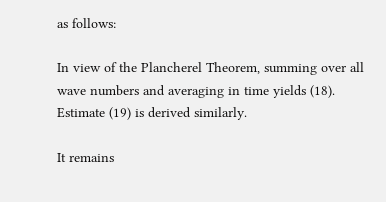as follows:

In view of the Plancherel Theorem, summing over all wave numbers and averaging in time yields (18). Estimate (19) is derived similarly.

It remains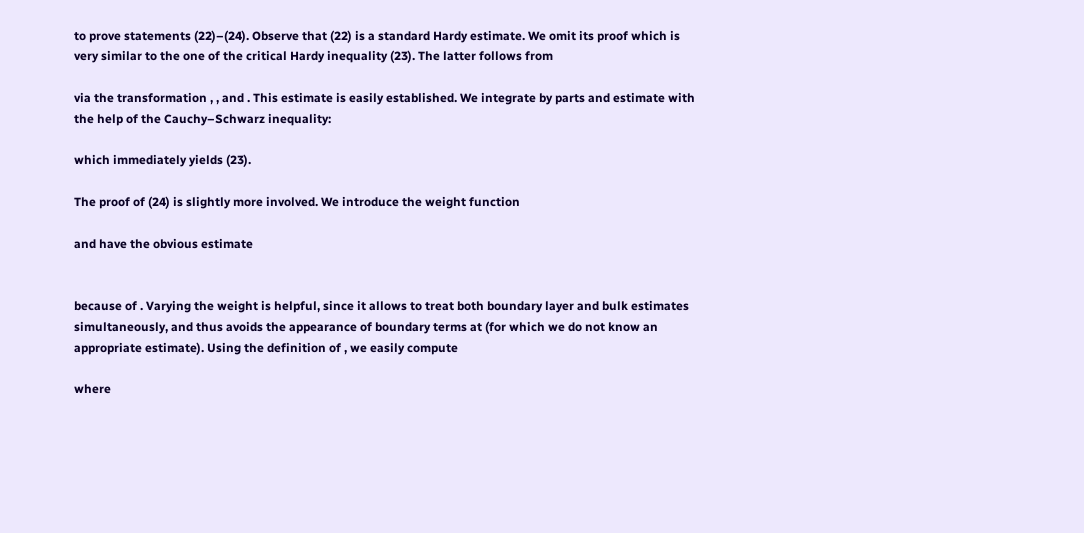to prove statements (22)–(24). Observe that (22) is a standard Hardy estimate. We omit its proof which is very similar to the one of the critical Hardy inequality (23). The latter follows from

via the transformation , , and . This estimate is easily established. We integrate by parts and estimate with the help of the Cauchy–Schwarz inequality:

which immediately yields (23).

The proof of (24) is slightly more involved. We introduce the weight function

and have the obvious estimate


because of . Varying the weight is helpful, since it allows to treat both boundary layer and bulk estimates simultaneously, and thus avoids the appearance of boundary terms at (for which we do not know an appropriate estimate). Using the definition of , we easily compute

where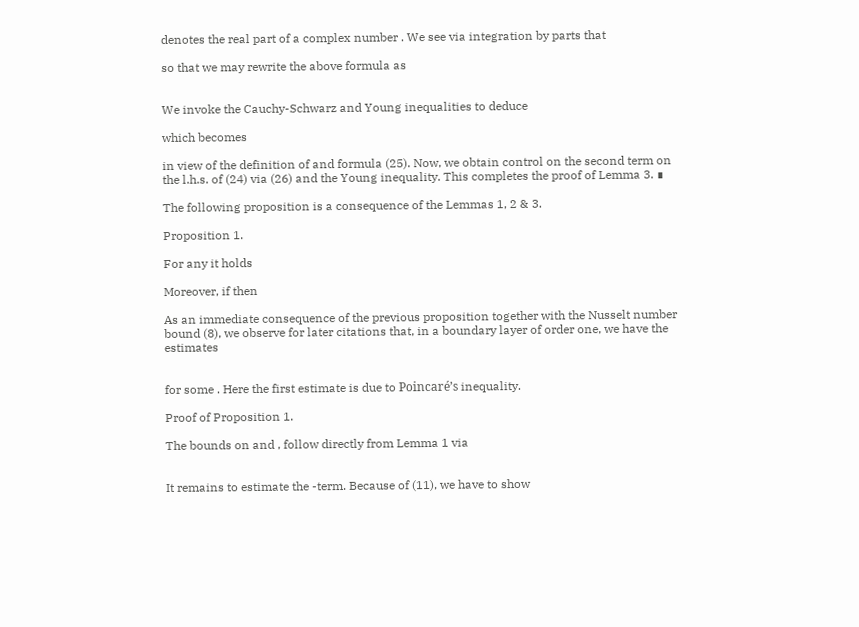denotes the real part of a complex number . We see via integration by parts that

so that we may rewrite the above formula as


We invoke the Cauchy-Schwarz and Young inequalities to deduce

which becomes

in view of the definition of and formula (25). Now, we obtain control on the second term on the l.h.s. of (24) via (26) and the Young inequality. This completes the proof of Lemma 3. ∎

The following proposition is a consequence of the Lemmas 1, 2 & 3.

Proposition 1.

For any it holds

Moreover, if then

As an immediate consequence of the previous proposition together with the Nusselt number bound (8), we observe for later citations that, in a boundary layer of order one, we have the estimates


for some . Here the first estimate is due to Poincaré’s inequality.

Proof of Proposition 1.

The bounds on and , follow directly from Lemma 1 via


It remains to estimate the -term. Because of (11), we have to show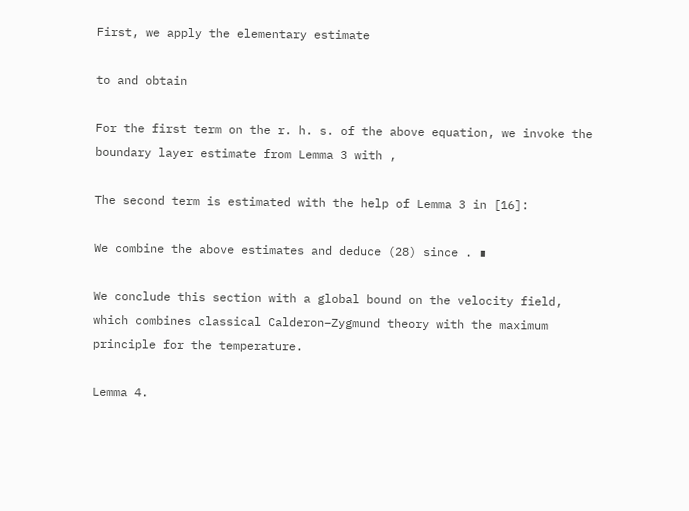First, we apply the elementary estimate

to and obtain

For the first term on the r. h. s. of the above equation, we invoke the boundary layer estimate from Lemma 3 with ,

The second term is estimated with the help of Lemma 3 in [16]:

We combine the above estimates and deduce (28) since . ∎

We conclude this section with a global bound on the velocity field, which combines classical Calderon–Zygmund theory with the maximum principle for the temperature.

Lemma 4.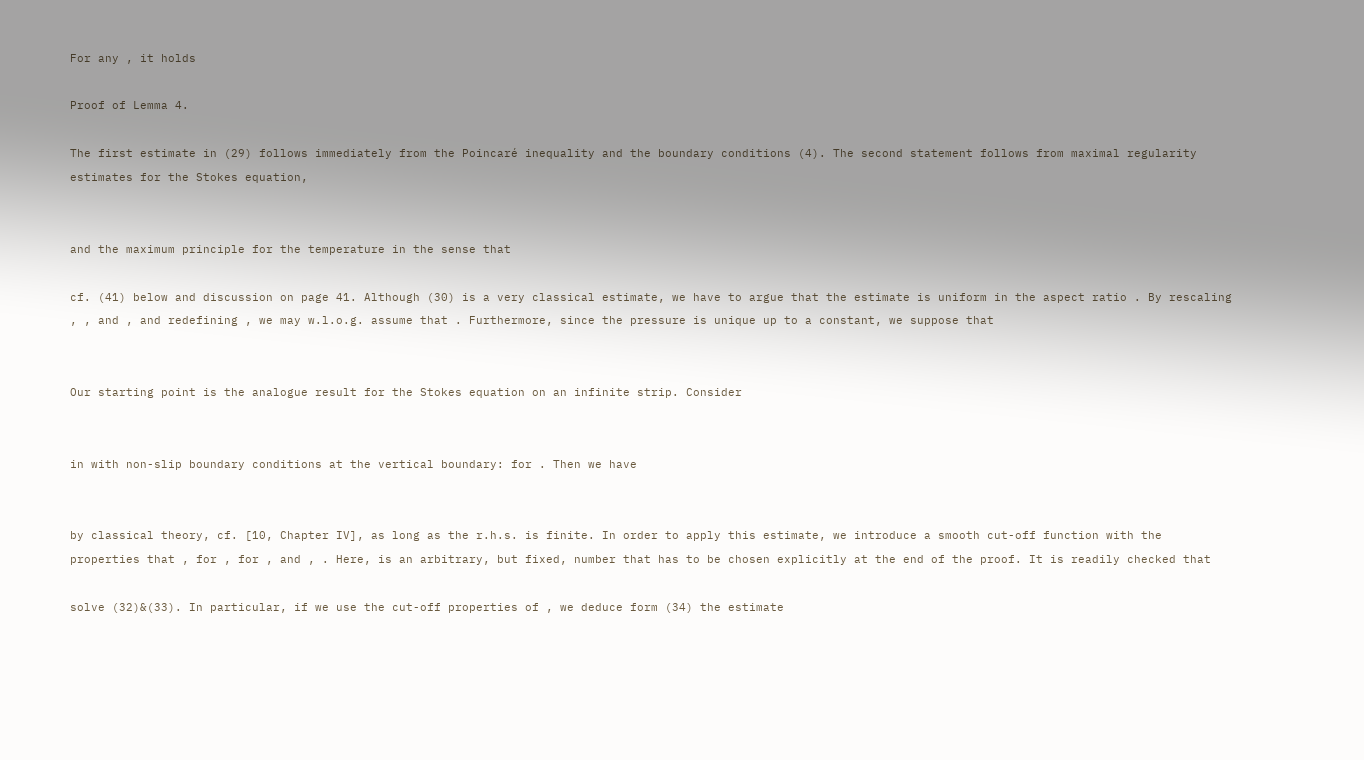For any , it holds

Proof of Lemma 4.

The first estimate in (29) follows immediately from the Poincaré inequality and the boundary conditions (4). The second statement follows from maximal regularity estimates for the Stokes equation,


and the maximum principle for the temperature in the sense that

cf. (41) below and discussion on page 41. Although (30) is a very classical estimate, we have to argue that the estimate is uniform in the aspect ratio . By rescaling , , and , and redefining , we may w.l.o.g. assume that . Furthermore, since the pressure is unique up to a constant, we suppose that


Our starting point is the analogue result for the Stokes equation on an infinite strip. Consider


in with non-slip boundary conditions at the vertical boundary: for . Then we have


by classical theory, cf. [10, Chapter IV], as long as the r.h.s. is finite. In order to apply this estimate, we introduce a smooth cut-off function with the properties that , for , for , and , . Here, is an arbitrary, but fixed, number that has to be chosen explicitly at the end of the proof. It is readily checked that

solve (32)&(33). In particular, if we use the cut-off properties of , we deduce form (34) the estimate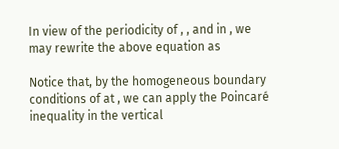In view of the periodicity of , , and in , we may rewrite the above equation as

Notice that, by the homogeneous boundary conditions of at , we can apply the Poincaré inequality in the vertical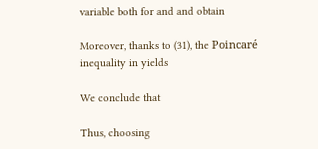variable both for and and obtain

Moreover, thanks to (31), the Poincaré inequality in yields

We conclude that

Thus, choosing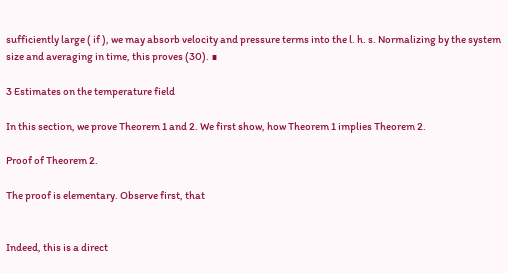sufficiently large ( if ), we may absorb velocity and pressure terms into the l. h. s. Normalizing by the system size and averaging in time, this proves (30). ∎

3 Estimates on the temperature field

In this section, we prove Theorem 1 and 2. We first show, how Theorem 1 implies Theorem 2.

Proof of Theorem 2.

The proof is elementary. Observe first, that


Indeed, this is a direct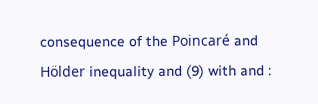consequence of the Poincaré and Hölder inequality and (9) with and :